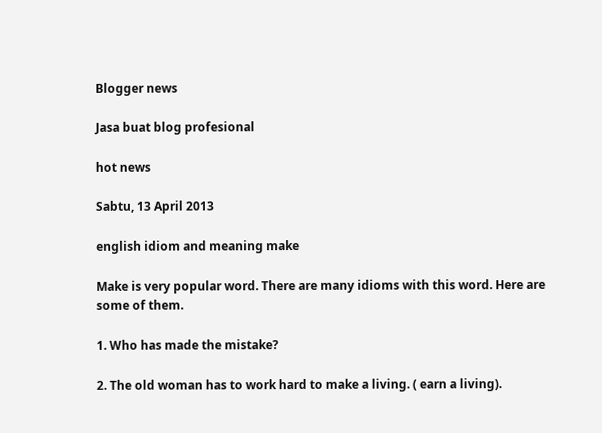Blogger news

Jasa buat blog profesional

hot news

Sabtu, 13 April 2013

english idiom and meaning make

Make is very popular word. There are many idioms with this word. Here are some of them.

1. Who has made the mistake?

2. The old woman has to work hard to make a living. ( earn a living).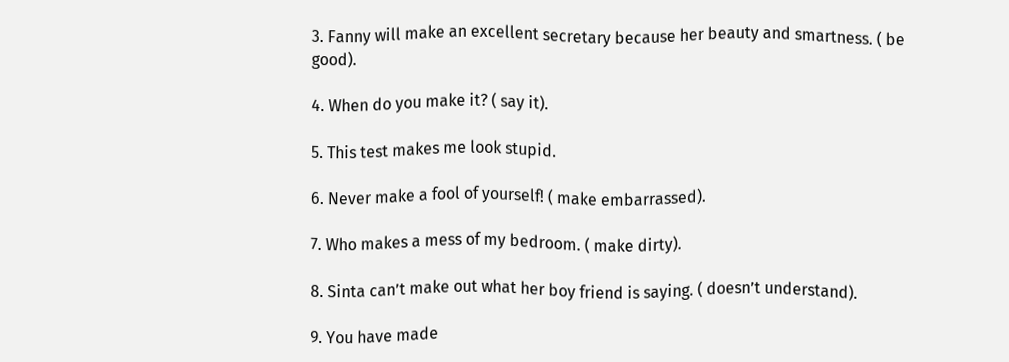3. Fanny will make an excellent secretary because her beauty and smartness. ( be good).

4. When do you make it? ( say it).

5. This test makes me look stupid.

6. Never make a fool of yourself! ( make embarrassed).

7. Who makes a mess of my bedroom. ( make dirty).

8. Sinta can’t make out what her boy friend is saying. ( doesn’t understand).

9. You have made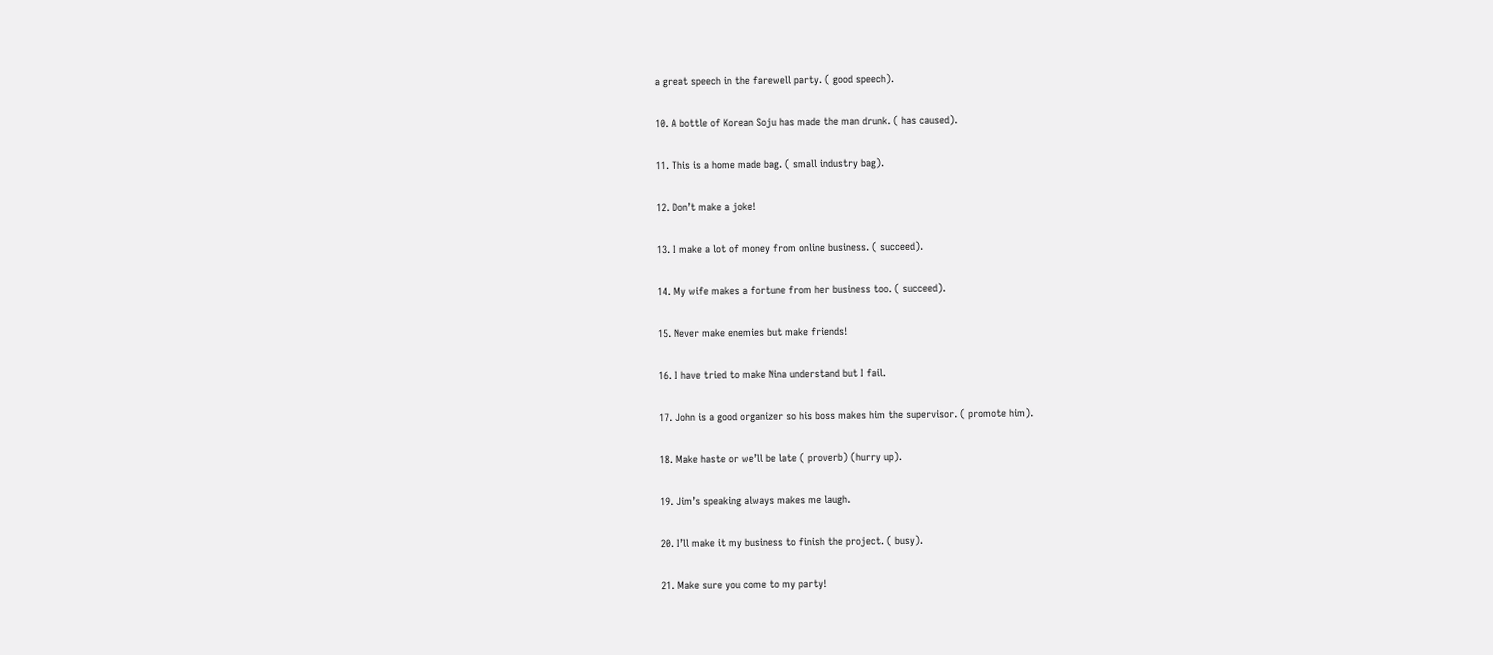a great speech in the farewell party. ( good speech).

10. A bottle of Korean Soju has made the man drunk. ( has caused).

11. This is a home made bag. ( small industry bag).

12. Don’t make a joke!

13. I make a lot of money from online business. ( succeed).

14. My wife makes a fortune from her business too. ( succeed).

15. Never make enemies but make friends!

16. I have tried to make Nina understand but I fail.

17. John is a good organizer so his boss makes him the supervisor. ( promote him).

18. Make haste or we’ll be late ( proverb) (hurry up).

19. Jim’s speaking always makes me laugh.

20. I’ll make it my business to finish the project. ( busy).

21. Make sure you come to my party!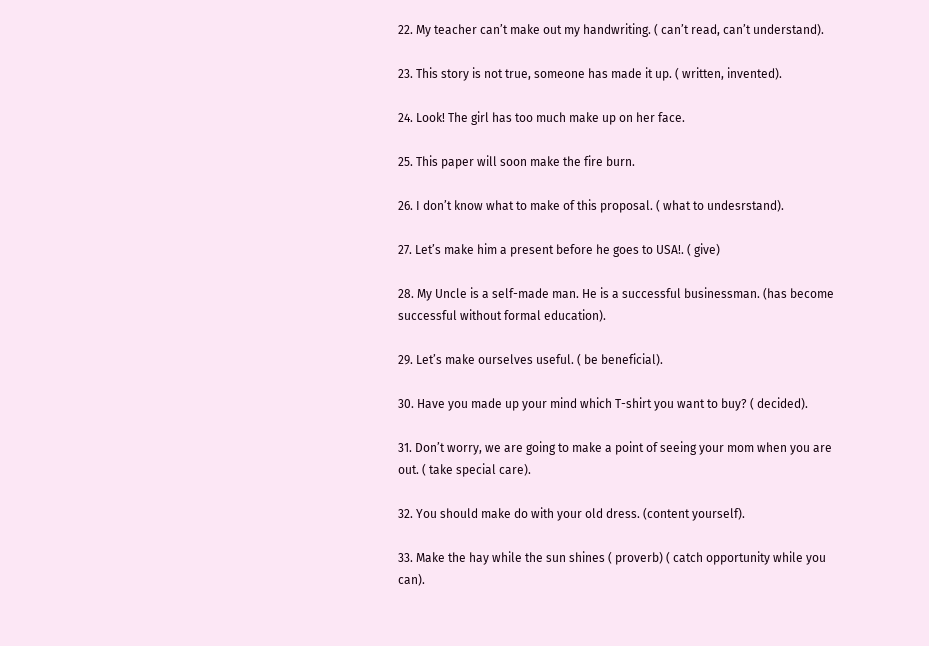22. My teacher can’t make out my handwriting. ( can’t read, can’t understand).

23. This story is not true, someone has made it up. ( written, invented).

24. Look! The girl has too much make up on her face.

25. This paper will soon make the fire burn.

26. I don’t know what to make of this proposal. ( what to undesrstand).

27. Let’s make him a present before he goes to USA!. ( give)

28. My Uncle is a self-made man. He is a successful businessman. (has become successful without formal education).

29. Let’s make ourselves useful. ( be beneficial).

30. Have you made up your mind which T-shirt you want to buy? ( decided).

31. Don’t worry, we are going to make a point of seeing your mom when you are out. ( take special care).

32. You should make do with your old dress. (content yourself).

33. Make the hay while the sun shines ( proverb) ( catch opportunity while you can).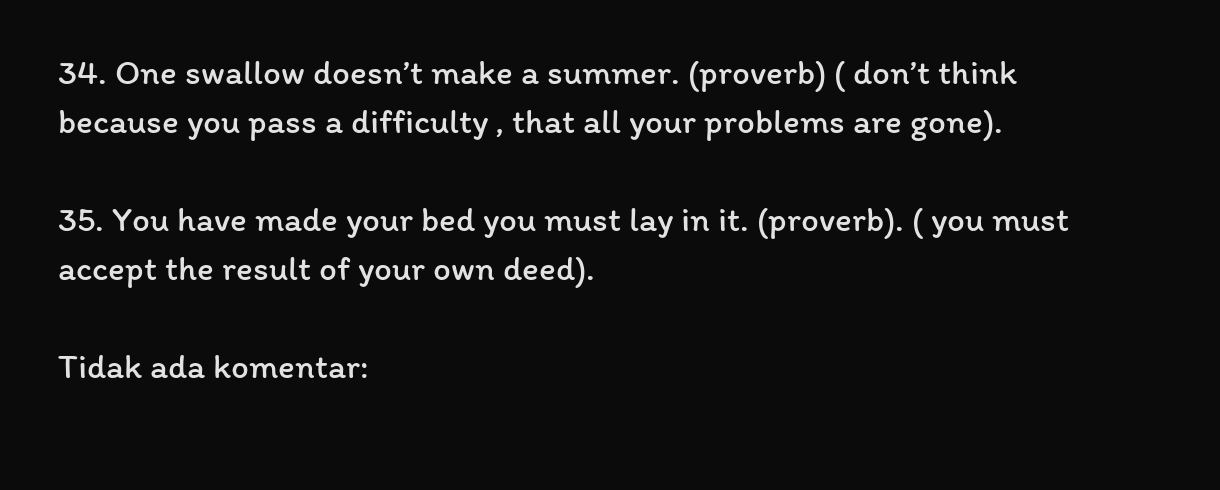34. One swallow doesn’t make a summer. (proverb) ( don’t think because you pass a difficulty , that all your problems are gone).

35. You have made your bed you must lay in it. (proverb). ( you must accept the result of your own deed).

Tidak ada komentar: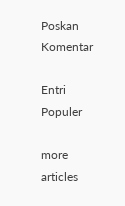Poskan Komentar

Entri Populer

more articles